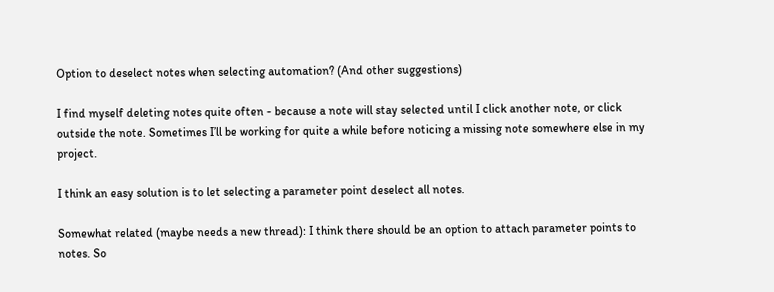Option to deselect notes when selecting automation? (And other suggestions)

I find myself deleting notes quite often - because a note will stay selected until I click another note, or click outside the note. Sometimes I’ll be working for quite a while before noticing a missing note somewhere else in my project.

I think an easy solution is to let selecting a parameter point deselect all notes.

Somewhat related (maybe needs a new thread): I think there should be an option to attach parameter points to notes. So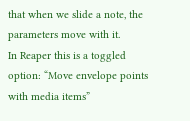that when we slide a note, the parameters move with it.
In Reaper this is a toggled option: “Move envelope points with media items”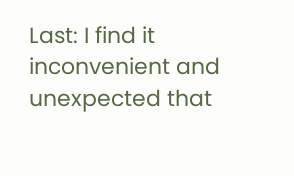Last: I find it inconvenient and unexpected that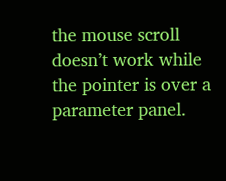the mouse scroll doesn’t work while the pointer is over a parameter panel.